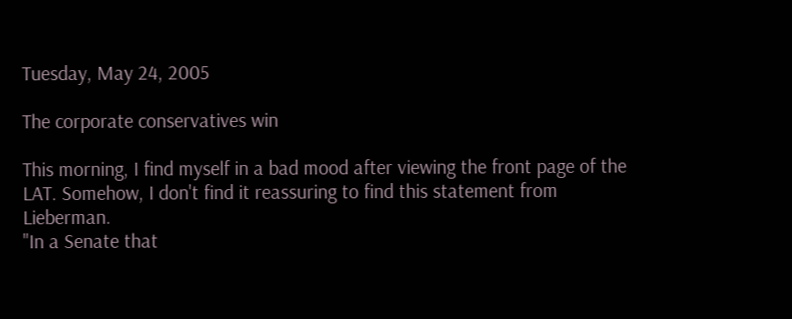Tuesday, May 24, 2005

The corporate conservatives win

This morning, I find myself in a bad mood after viewing the front page of the LAT. Somehow, I don't find it reassuring to find this statement from Lieberman.
"In a Senate that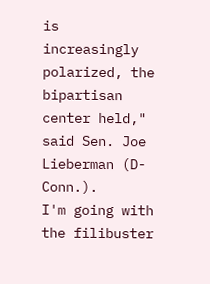is increasingly polarized, the bipartisan center held," said Sen. Joe Lieberman (D-Conn.).
I'm going with the filibuster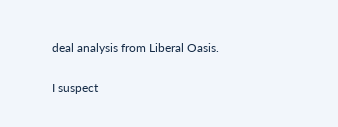deal analysis from Liberal Oasis.

I suspect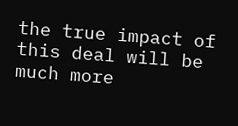the true impact of this deal will be much more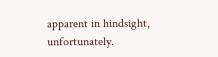apparent in hindsight, unfortunately.